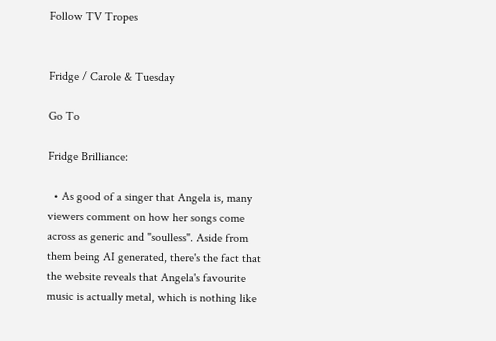Follow TV Tropes


Fridge / Carole & Tuesday

Go To

Fridge Brilliance:

  • As good of a singer that Angela is, many viewers comment on how her songs come across as generic and "soulless". Aside from them being AI generated, there's the fact that the website reveals that Angela's favourite music is actually metal, which is nothing like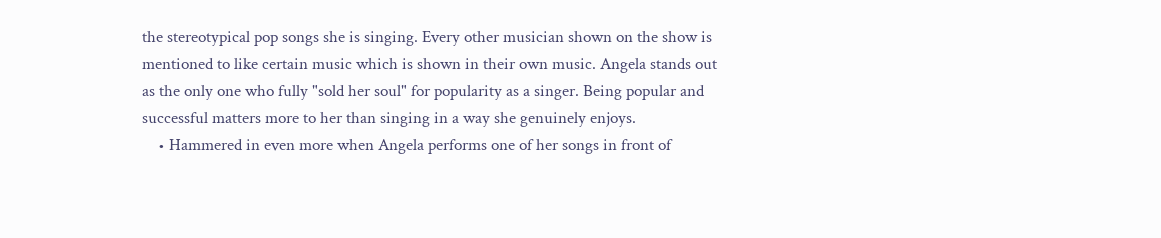the stereotypical pop songs she is singing. Every other musician shown on the show is mentioned to like certain music which is shown in their own music. Angela stands out as the only one who fully "sold her soul" for popularity as a singer. Being popular and successful matters more to her than singing in a way she genuinely enjoys.
    • Hammered in even more when Angela performs one of her songs in front of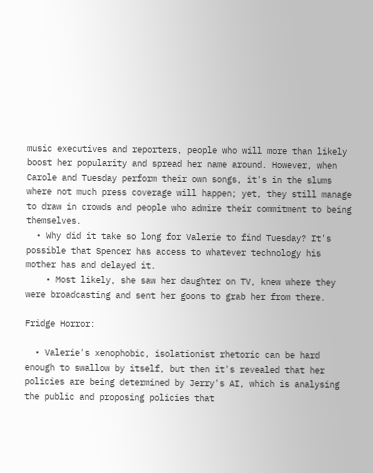music executives and reporters, people who will more than likely boost her popularity and spread her name around. However, when Carole and Tuesday perform their own songs, it's in the slums where not much press coverage will happen; yet, they still manage to draw in crowds and people who admire their commitment to being themselves.
  • Why did it take so long for Valerie to find Tuesday? It's possible that Spencer has access to whatever technology his mother has and delayed it.
    • Most likely, she saw her daughter on TV, knew where they were broadcasting and sent her goons to grab her from there.

Fridge Horror:

  • Valerie's xenophobic, isolationist rhetoric can be hard enough to swallow by itself, but then it's revealed that her policies are being determined by Jerry's AI, which is analysing the public and proposing policies that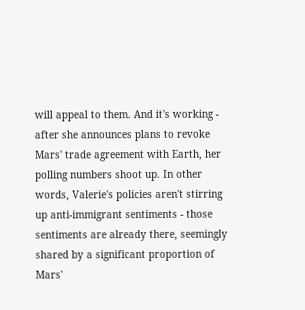will appeal to them. And it's working - after she announces plans to revoke Mars' trade agreement with Earth, her polling numbers shoot up. In other words, Valerie's policies aren't stirring up anti-immigrant sentiments - those sentiments are already there, seemingly shared by a significant proportion of Mars'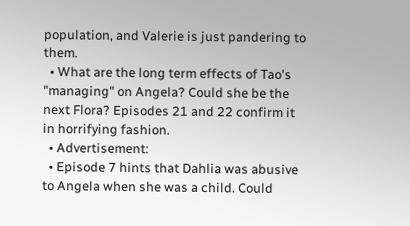population, and Valerie is just pandering to them.
  • What are the long term effects of Tao's "managing" on Angela? Could she be the next Flora? Episodes 21 and 22 confirm it in horrifying fashion.
  • Advertisement:
  • Episode 7 hints that Dahlia was abusive to Angela when she was a child. Could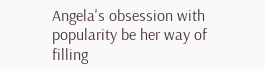Angela's obsession with popularity be her way of filling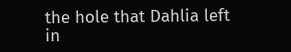the hole that Dahlia left in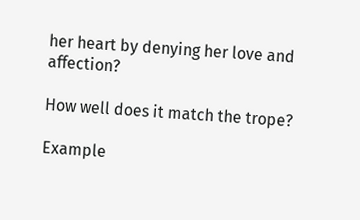her heart by denying her love and affection?

How well does it match the trope?

Example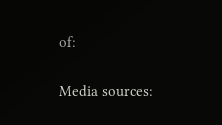of:


Media sources: